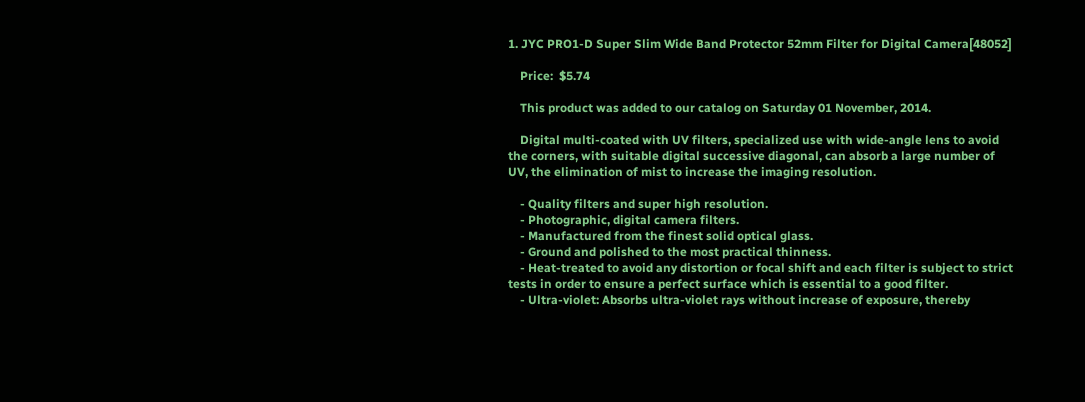1. JYC PRO1-D Super Slim Wide Band Protector 52mm Filter for Digital Camera[48052]

    Price:  $5.74

    This product was added to our catalog on Saturday 01 November, 2014.

    Digital multi-coated with UV filters, specialized use with wide-angle lens to avoid the corners, with suitable digital successive diagonal, can absorb a large number of UV, the elimination of mist to increase the imaging resolution.

    - Quality filters and super high resolution.
    - Photographic, digital camera filters.
    - Manufactured from the finest solid optical glass.
    - Ground and polished to the most practical thinness.
    - Heat-treated to avoid any distortion or focal shift and each filter is subject to strict tests in order to ensure a perfect surface which is essential to a good filter.
    - Ultra-violet: Absorbs ultra-violet rays without increase of exposure, thereby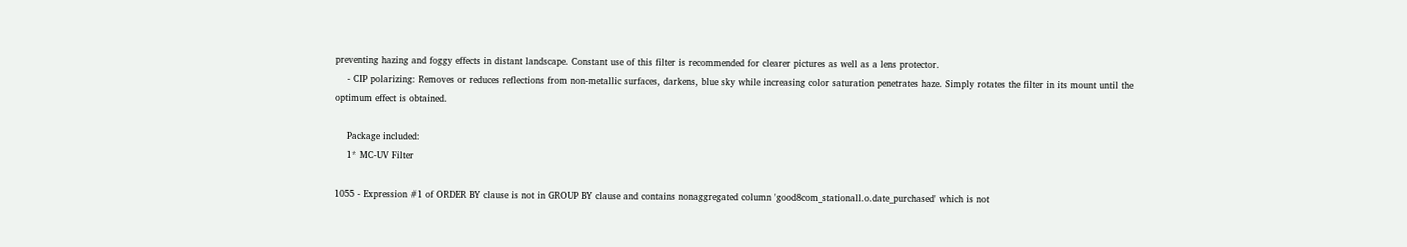preventing hazing and foggy effects in distant landscape. Constant use of this filter is recommended for clearer pictures as well as a lens protector.
    - CIP polarizing: Removes or reduces reflections from non-metallic surfaces, darkens, blue sky while increasing color saturation penetrates haze. Simply rotates the filter in its mount until the optimum effect is obtained.

    Package included:
    1* MC-UV Filter

1055 - Expression #1 of ORDER BY clause is not in GROUP BY clause and contains nonaggregated column 'good8com_stationall.o.date_purchased' which is not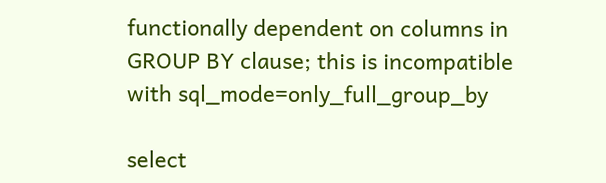functionally dependent on columns in GROUP BY clause; this is incompatible with sql_mode=only_full_group_by

select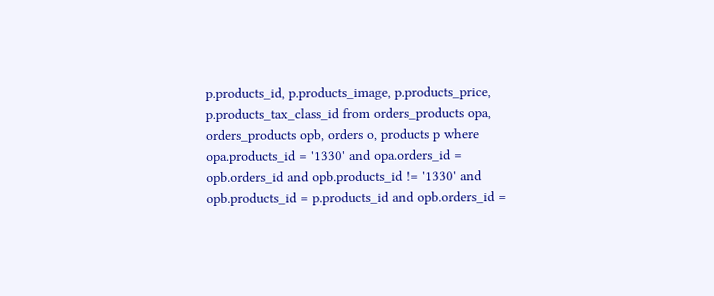p.products_id, p.products_image, p.products_price, p.products_tax_class_id from orders_products opa, orders_products opb, orders o, products p where opa.products_id = '1330' and opa.orders_id = opb.orders_id and opb.products_id != '1330' and opb.products_id = p.products_id and opb.orders_id =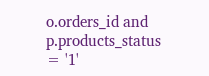o.orders_id and p.products_status = '1'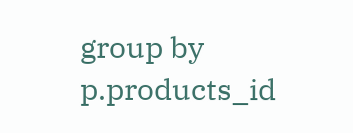group by p.products_id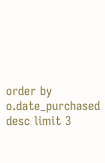order by o.date_purchased desc limit 3